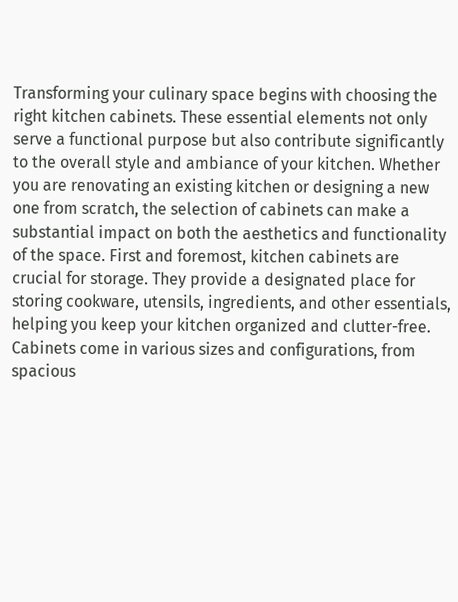Transforming your culinary space begins with choosing the right kitchen cabinets. These essential elements not only serve a functional purpose but also contribute significantly to the overall style and ambiance of your kitchen. Whether you are renovating an existing kitchen or designing a new one from scratch, the selection of cabinets can make a substantial impact on both the aesthetics and functionality of the space. First and foremost, kitchen cabinets are crucial for storage. They provide a designated place for storing cookware, utensils, ingredients, and other essentials, helping you keep your kitchen organized and clutter-free. Cabinets come in various sizes and configurations, from spacious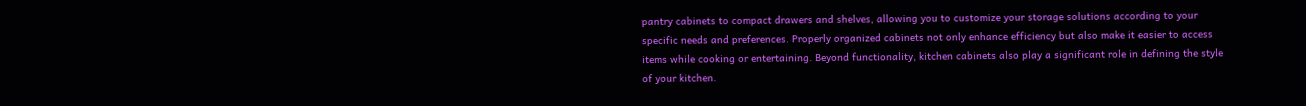pantry cabinets to compact drawers and shelves, allowing you to customize your storage solutions according to your specific needs and preferences. Properly organized cabinets not only enhance efficiency but also make it easier to access items while cooking or entertaining. Beyond functionality, kitchen cabinets also play a significant role in defining the style of your kitchen.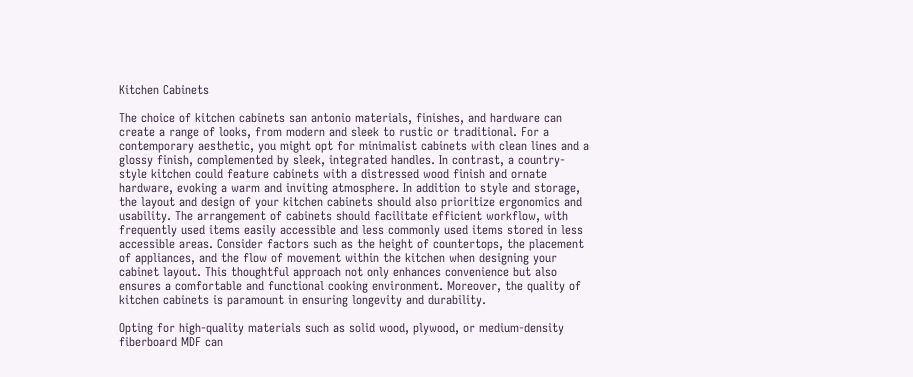Kitchen Cabinets

The choice of kitchen cabinets san antonio materials, finishes, and hardware can create a range of looks, from modern and sleek to rustic or traditional. For a contemporary aesthetic, you might opt for minimalist cabinets with clean lines and a glossy finish, complemented by sleek, integrated handles. In contrast, a country-style kitchen could feature cabinets with a distressed wood finish and ornate hardware, evoking a warm and inviting atmosphere. In addition to style and storage, the layout and design of your kitchen cabinets should also prioritize ergonomics and usability. The arrangement of cabinets should facilitate efficient workflow, with frequently used items easily accessible and less commonly used items stored in less accessible areas. Consider factors such as the height of countertops, the placement of appliances, and the flow of movement within the kitchen when designing your cabinet layout. This thoughtful approach not only enhances convenience but also ensures a comfortable and functional cooking environment. Moreover, the quality of kitchen cabinets is paramount in ensuring longevity and durability.

Opting for high-quality materials such as solid wood, plywood, or medium-density fiberboard MDF can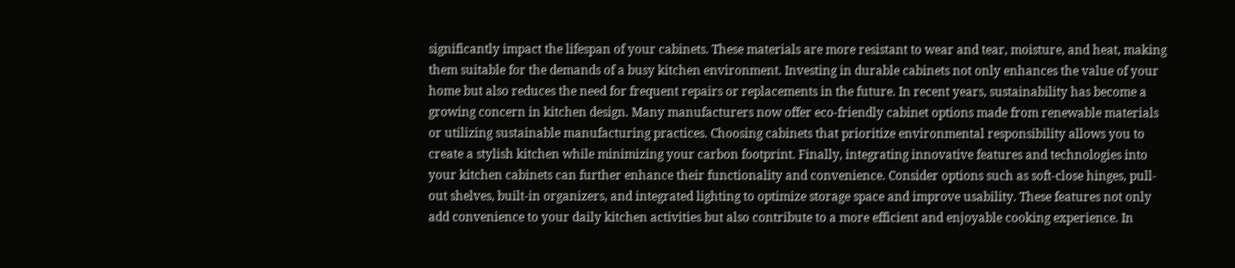significantly impact the lifespan of your cabinets. These materials are more resistant to wear and tear, moisture, and heat, making them suitable for the demands of a busy kitchen environment. Investing in durable cabinets not only enhances the value of your home but also reduces the need for frequent repairs or replacements in the future. In recent years, sustainability has become a growing concern in kitchen design. Many manufacturers now offer eco-friendly cabinet options made from renewable materials or utilizing sustainable manufacturing practices. Choosing cabinets that prioritize environmental responsibility allows you to create a stylish kitchen while minimizing your carbon footprint. Finally, integrating innovative features and technologies into your kitchen cabinets can further enhance their functionality and convenience. Consider options such as soft-close hinges, pull-out shelves, built-in organizers, and integrated lighting to optimize storage space and improve usability. These features not only add convenience to your daily kitchen activities but also contribute to a more efficient and enjoyable cooking experience. In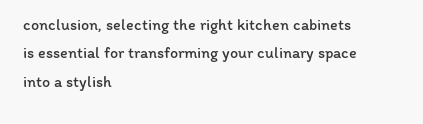conclusion, selecting the right kitchen cabinets is essential for transforming your culinary space into a stylish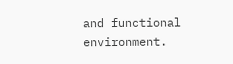and functional environment.